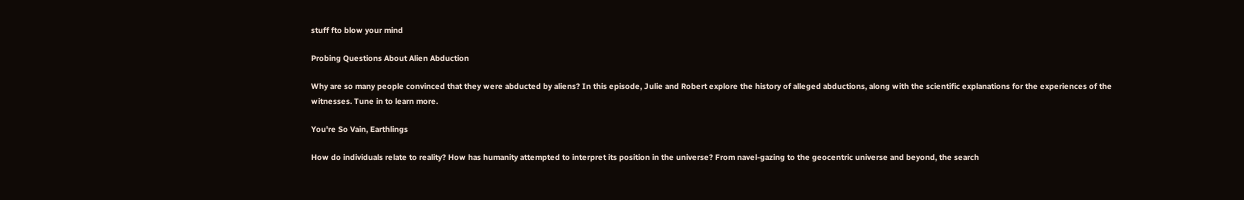stuff fto blow your mind

Probing Questions About Alien Abduction

Why are so many people convinced that they were abducted by aliens? In this episode, Julie and Robert explore the history of alleged abductions, along with the scientific explanations for the experiences of the witnesses. Tune in to learn more.

You're So Vain, Earthlings

How do individuals relate to reality? How has humanity attempted to interpret its position in the universe? From navel-gazing to the geocentric universe and beyond, the search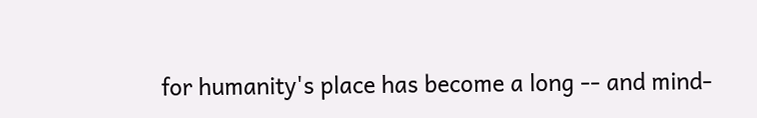for humanity's place has become a long -- and mind-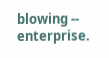blowing -- enterprise.